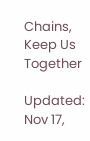Chains, Keep Us Together

Updated: Nov 17,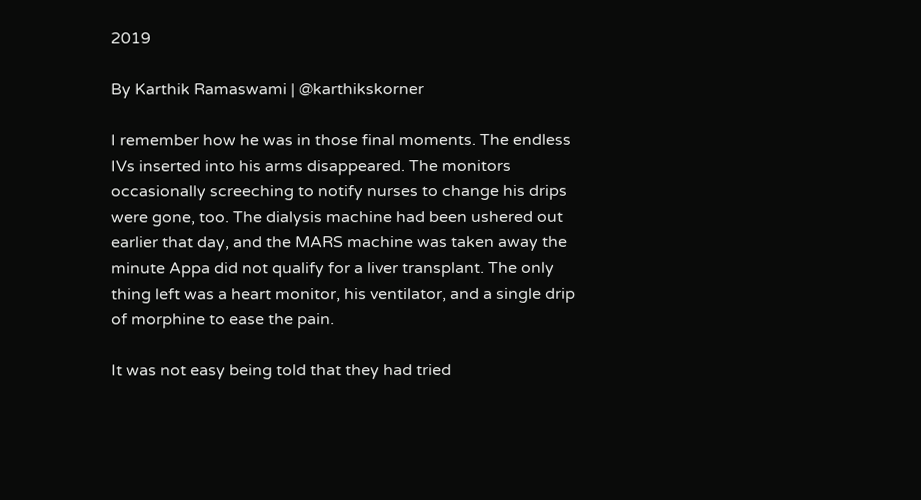2019

By Karthik Ramaswami | @karthikskorner

I remember how he was in those final moments. The endless IVs inserted into his arms disappeared. The monitors occasionally screeching to notify nurses to change his drips were gone, too. The dialysis machine had been ushered out earlier that day, and the MARS machine was taken away the minute Appa did not qualify for a liver transplant. The only thing left was a heart monitor, his ventilator, and a single drip of morphine to ease the pain.

It was not easy being told that they had tried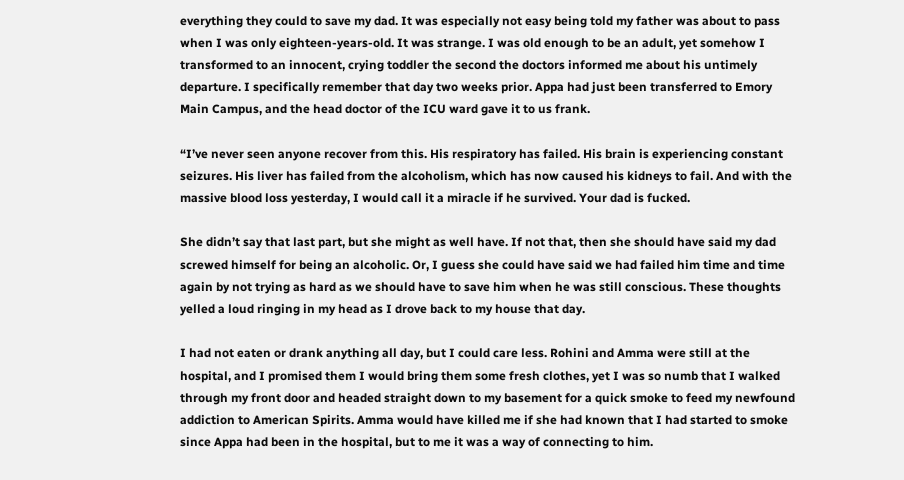everything they could to save my dad. It was especially not easy being told my father was about to pass when I was only eighteen-years-old. It was strange. I was old enough to be an adult, yet somehow I transformed to an innocent, crying toddler the second the doctors informed me about his untimely departure. I specifically remember that day two weeks prior. Appa had just been transferred to Emory Main Campus, and the head doctor of the ICU ward gave it to us frank.

“I’ve never seen anyone recover from this. His respiratory has failed. His brain is experiencing constant seizures. His liver has failed from the alcoholism, which has now caused his kidneys to fail. And with the massive blood loss yesterday, I would call it a miracle if he survived. Your dad is fucked.

She didn’t say that last part, but she might as well have. If not that, then she should have said my dad screwed himself for being an alcoholic. Or, I guess she could have said we had failed him time and time again by not trying as hard as we should have to save him when he was still conscious. These thoughts yelled a loud ringing in my head as I drove back to my house that day.

I had not eaten or drank anything all day, but I could care less. Rohini and Amma were still at the hospital, and I promised them I would bring them some fresh clothes, yet I was so numb that I walked through my front door and headed straight down to my basement for a quick smoke to feed my newfound addiction to American Spirits. Amma would have killed me if she had known that I had started to smoke since Appa had been in the hospital, but to me it was a way of connecting to him.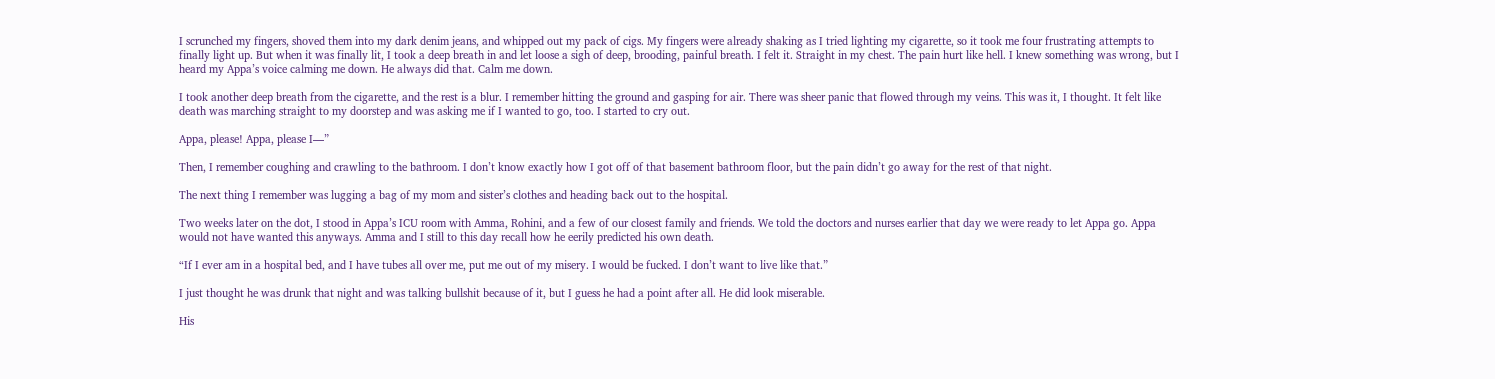I scrunched my fingers, shoved them into my dark denim jeans, and whipped out my pack of cigs. My fingers were already shaking as I tried lighting my cigarette, so it took me four frustrating attempts to finally light up. But when it was finally lit, I took a deep breath in and let loose a sigh of deep, brooding, painful breath. I felt it. Straight in my chest. The pain hurt like hell. I knew something was wrong, but I heard my Appa’s voice calming me down. He always did that. Calm me down.

I took another deep breath from the cigarette, and the rest is a blur. I remember hitting the ground and gasping for air. There was sheer panic that flowed through my veins. This was it, I thought. It felt like death was marching straight to my doorstep and was asking me if I wanted to go, too. I started to cry out.

Appa, please! Appa, please I—”

Then, I remember coughing and crawling to the bathroom. I don’t know exactly how I got off of that basement bathroom floor, but the pain didn’t go away for the rest of that night.

The next thing I remember was lugging a bag of my mom and sister’s clothes and heading back out to the hospital.

Two weeks later on the dot, I stood in Appa’s ICU room with Amma, Rohini, and a few of our closest family and friends. We told the doctors and nurses earlier that day we were ready to let Appa go. Appa would not have wanted this anyways. Amma and I still to this day recall how he eerily predicted his own death.

“If I ever am in a hospital bed, and I have tubes all over me, put me out of my misery. I would be fucked. I don’t want to live like that.”

I just thought he was drunk that night and was talking bullshit because of it, but I guess he had a point after all. He did look miserable.

His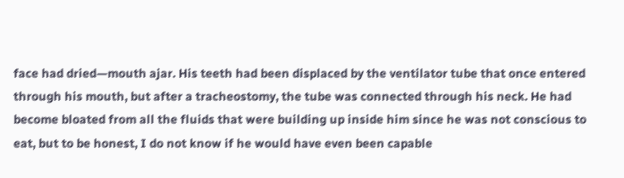face had dried—mouth ajar. His teeth had been displaced by the ventilator tube that once entered through his mouth, but after a tracheostomy, the tube was connected through his neck. He had become bloated from all the fluids that were building up inside him since he was not conscious to eat, but to be honest, I do not know if he would have even been capable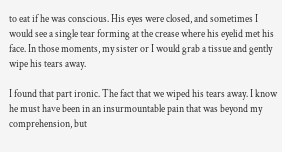to eat if he was conscious. His eyes were closed, and sometimes I would see a single tear forming at the crease where his eyelid met his face. In those moments, my sister or I would grab a tissue and gently wipe his tears away.

I found that part ironic. The fact that we wiped his tears away. I know he must have been in an insurmountable pain that was beyond my comprehension, but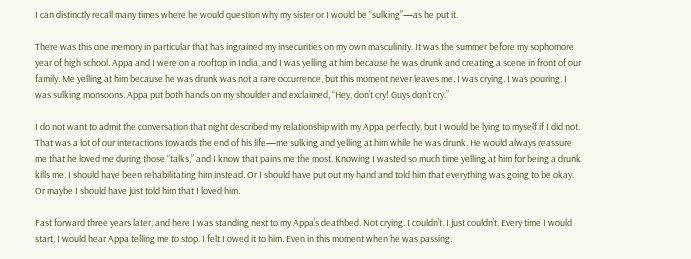I can distinctly recall many times where he would question why my sister or I would be “sulking”—as he put it.

There was this one memory in particular that has ingrained my insecurities on my own masculinity. It was the summer before my sophomore year of high school. Appa and I were on a rooftop in India, and I was yelling at him because he was drunk and creating a scene in front of our family. Me yelling at him because he was drunk was not a rare occurrence, but this moment never leaves me. I was crying. I was pouring. I was sulking monsoons. Appa put both hands on my shoulder and exclaimed, “Hey, don’t cry! Guys don’t cry.”

I do not want to admit the conversation that night described my relationship with my Appa perfectly, but I would be lying to myself if I did not. That was a lot of our interactions towards the end of his life—me sulking and yelling at him while he was drunk. He would always reassure me that he loved me during those “talks,” and I know that pains me the most. Knowing I wasted so much time yelling at him for being a drunk kills me. I should have been rehabilitating him instead. Or I should have put out my hand and told him that everything was going to be okay. Or maybe I should have just told him that I loved him.

Fast forward three years later, and here I was standing next to my Appa’s deathbed. Not crying. I couldn’t. I just couldn’t. Every time I would start, I would hear Appa telling me to stop. I felt I owed it to him. Even in this moment when he was passing.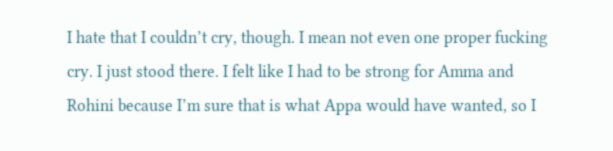I hate that I couldn’t cry, though. I mean not even one proper fucking cry. I just stood there. I felt like I had to be strong for Amma and Rohini because I’m sure that is what Appa would have wanted, so I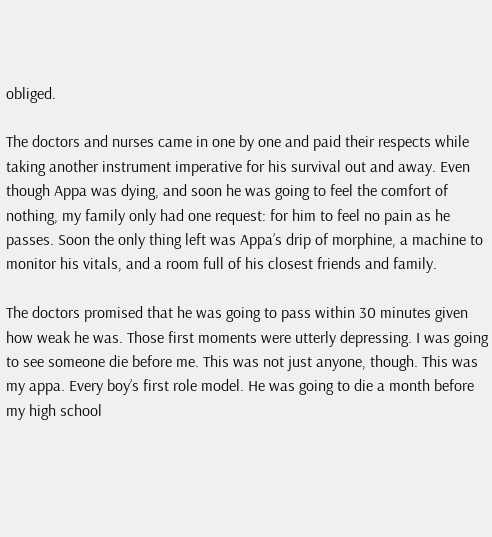obliged.

The doctors and nurses came in one by one and paid their respects while taking another instrument imperative for his survival out and away. Even though Appa was dying, and soon he was going to feel the comfort of nothing, my family only had one request: for him to feel no pain as he passes. Soon the only thing left was Appa’s drip of morphine, a machine to monitor his vitals, and a room full of his closest friends and family.

The doctors promised that he was going to pass within 30 minutes given how weak he was. Those first moments were utterly depressing. I was going to see someone die before me. This was not just anyone, though. This was my appa. Every boy’s first role model. He was going to die a month before my high school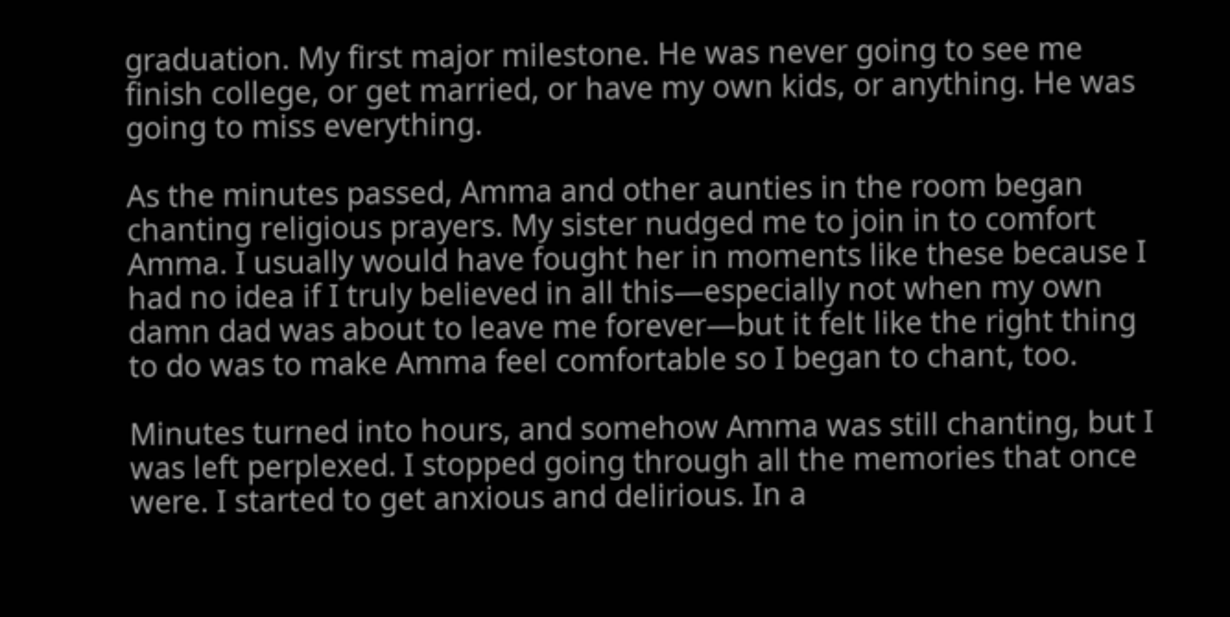graduation. My first major milestone. He was never going to see me finish college, or get married, or have my own kids, or anything. He was going to miss everything.

As the minutes passed, Amma and other aunties in the room began chanting religious prayers. My sister nudged me to join in to comfort Amma. I usually would have fought her in moments like these because I had no idea if I truly believed in all this—especially not when my own damn dad was about to leave me forever—but it felt like the right thing to do was to make Amma feel comfortable so I began to chant, too.

Minutes turned into hours, and somehow Amma was still chanting, but I was left perplexed. I stopped going through all the memories that once were. I started to get anxious and delirious. In a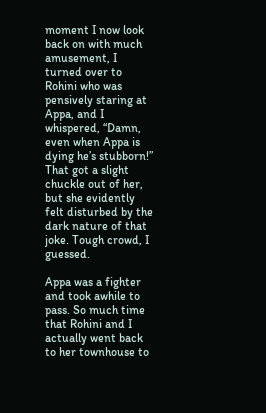moment I now look back on with much amusement, I turned over to Rohini who was pensively staring at Appa, and I whispered, “Damn, even when Appa is dying he’s stubborn!” That got a slight chuckle out of her, but she evidently felt disturbed by the dark nature of that joke. Tough crowd, I guessed.

Appa was a fighter and took awhile to pass. So much time that Rohini and I actually went back to her townhouse to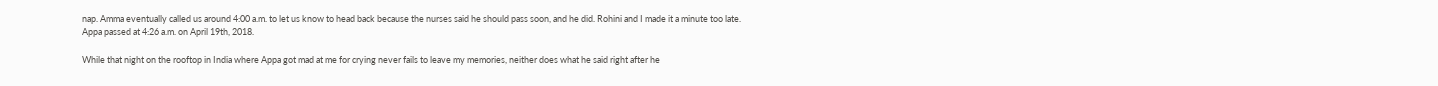nap. Amma eventually called us around 4:00 a.m. to let us know to head back because the nurses said he should pass soon, and he did. Rohini and I made it a minute too late. Appa passed at 4:26 a.m. on April 19th, 2018.

While that night on the rooftop in India where Appa got mad at me for crying never fails to leave my memories, neither does what he said right after he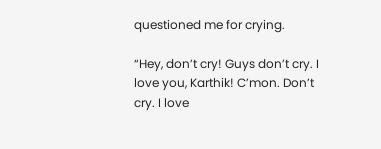questioned me for crying.

“Hey, don’t cry! Guys don’t cry. I love you, Karthik! C’mon. Don’t cry. I love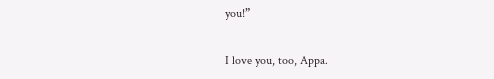you!”

I love you, too, Appa.